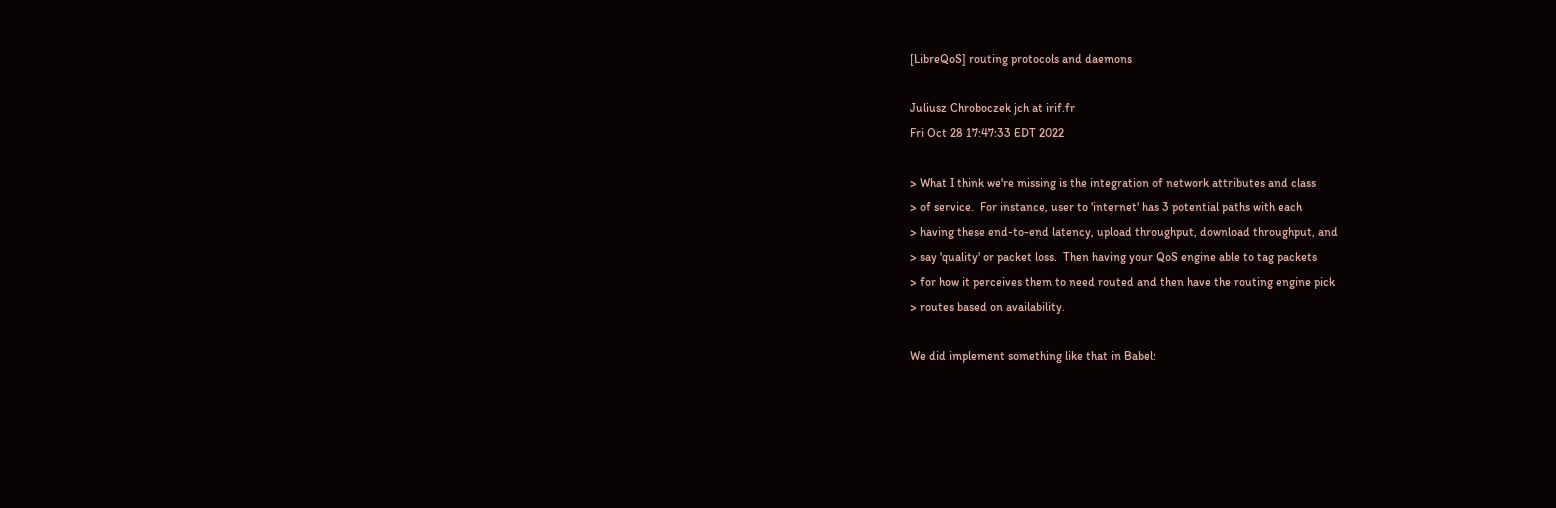[LibreQoS] routing protocols and daemons

Juliusz Chroboczek jch at irif.fr
Fri Oct 28 17:47:33 EDT 2022

> What I think we're missing is the integration of network attributes and class
> of service.  For instance, user to 'internet' has 3 potential paths with each
> having these end-to-end latency, upload throughput, download throughput, and
> say 'quality' or packet loss.  Then having your QoS engine able to tag packets
> for how it perceives them to need routed and then have the routing engine pick
> routes based on availability.

We did implement something like that in Babel: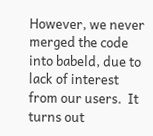However, we never merged the code into babeld, due to lack of interest
from our users.  It turns out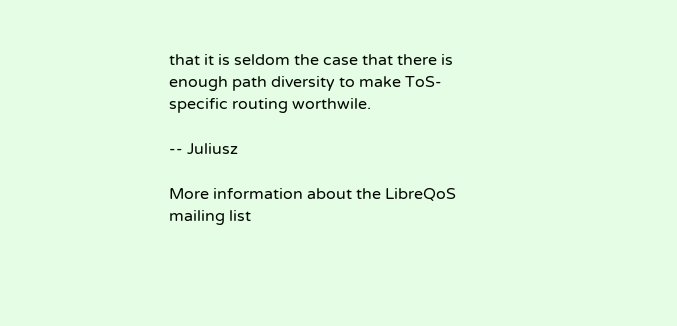that it is seldom the case that there is
enough path diversity to make ToS-specific routing worthwile.

-- Juliusz

More information about the LibreQoS mailing list